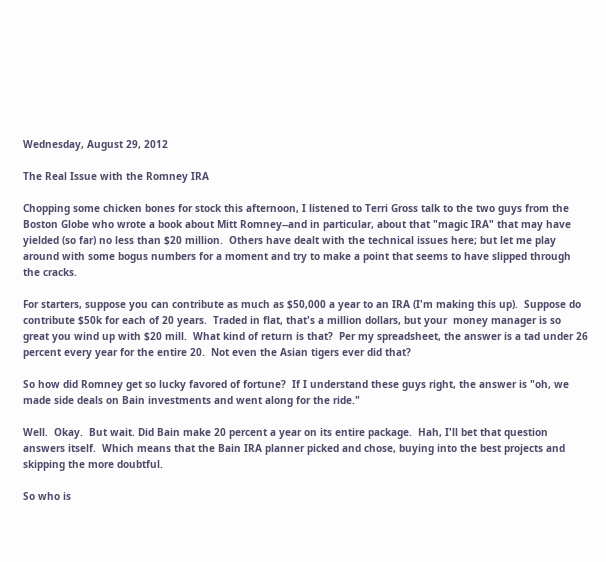Wednesday, August 29, 2012

The Real Issue with the Romney IRA

Chopping some chicken bones for stock this afternoon, I listened to Terri Gross talk to the two guys from the Boston Globe who wrote a book about Mitt Romney--and in particular, about that "magic IRA" that may have yielded (so far) no less than $20 million.  Others have dealt with the technical issues here; but let me play around with some bogus numbers for a moment and try to make a point that seems to have slipped through the cracks.

For starters, suppose you can contribute as much as $50,000 a year to an IRA (I'm making this up).  Suppose do contribute $50k for each of 20 years.  Traded in flat, that's a million dollars, but your  money manager is so great you wind up with $20 mill.  What kind of return is that?  Per my spreadsheet, the answer is a tad under 26 percent every year for the entire 20.  Not even the Asian tigers ever did that?

So how did Romney get so lucky favored of fortune?  If I understand these guys right, the answer is "oh, we made side deals on Bain investments and went along for the ride."

Well.  Okay.  But wait. Did Bain make 20 percent a year on its entire package.  Hah, I'll bet that question answers itself.  Which means that the Bain IRA planner picked and chose, buying into the best projects and skipping the more doubtful.

So who is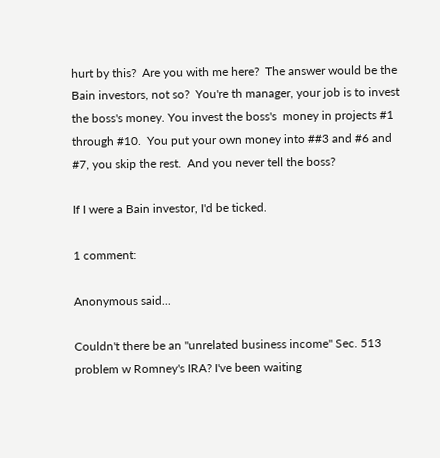hurt by this?  Are you with me here?  The answer would be the Bain investors, not so?  You're th manager, your job is to invest the boss's money. You invest the boss's  money in projects #1 through #10.  You put your own money into ##3 and #6 and #7, you skip the rest.  And you never tell the boss?

If I were a Bain investor, I'd be ticked.

1 comment:

Anonymous said...

Couldn't there be an "unrelated business income" Sec. 513 problem w Romney's IRA? I've been waiting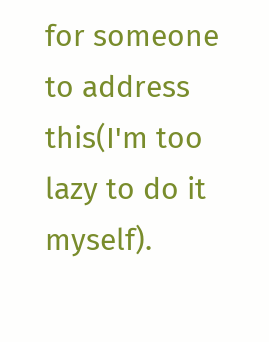for someone to address this(I'm too lazy to do it myself).